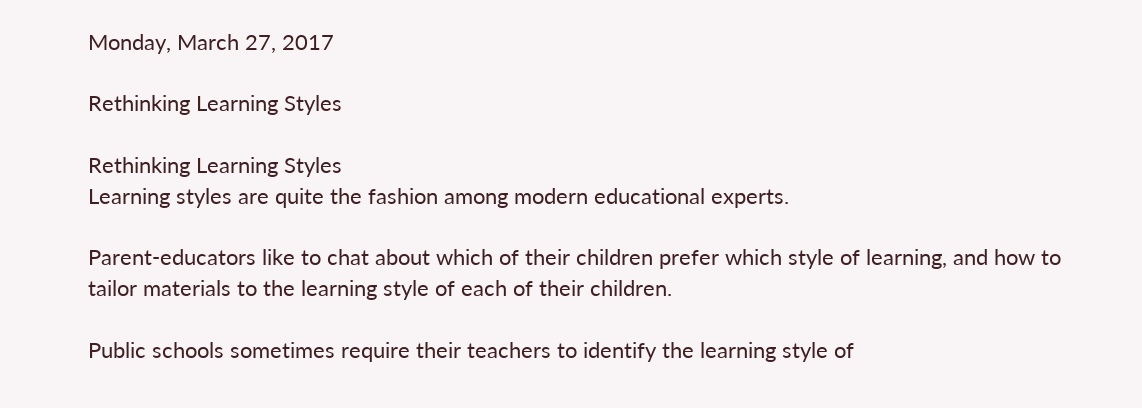Monday, March 27, 2017

Rethinking Learning Styles

Rethinking Learning Styles
Learning styles are quite the fashion among modern educational experts.

Parent-educators like to chat about which of their children prefer which style of learning, and how to tailor materials to the learning style of each of their children.

Public schools sometimes require their teachers to identify the learning style of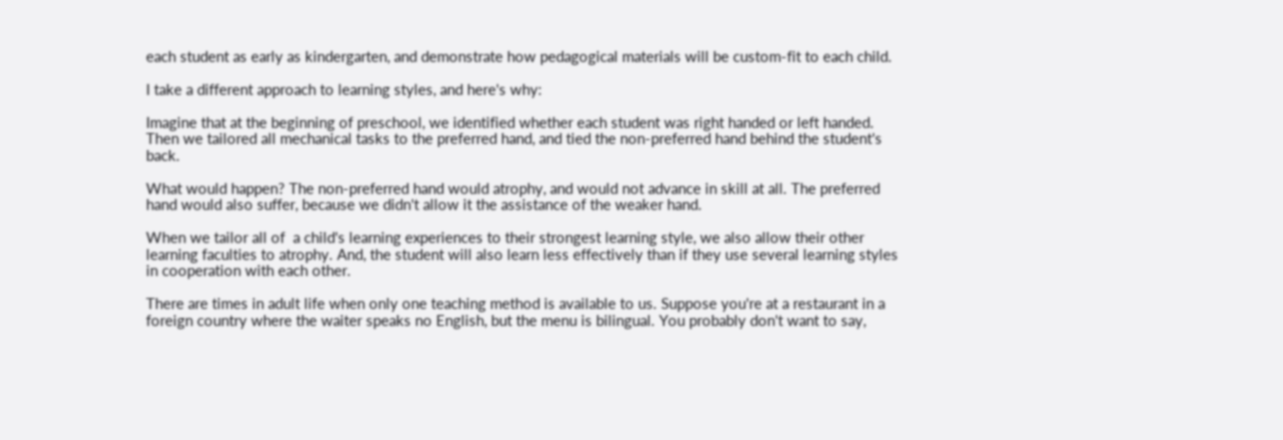each student as early as kindergarten, and demonstrate how pedagogical materials will be custom-fit to each child.

I take a different approach to learning styles, and here's why:

Imagine that at the beginning of preschool, we identified whether each student was right handed or left handed. Then we tailored all mechanical tasks to the preferred hand, and tied the non-preferred hand behind the student's back.

What would happen? The non-preferred hand would atrophy, and would not advance in skill at all. The preferred hand would also suffer, because we didn't allow it the assistance of the weaker hand.

When we tailor all of  a child's learning experiences to their strongest learning style, we also allow their other learning faculties to atrophy. And, the student will also learn less effectively than if they use several learning styles in cooperation with each other.

There are times in adult life when only one teaching method is available to us. Suppose you're at a restaurant in a foreign country where the waiter speaks no English, but the menu is bilingual. You probably don't want to say,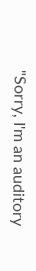"Sorry, I'm an auditory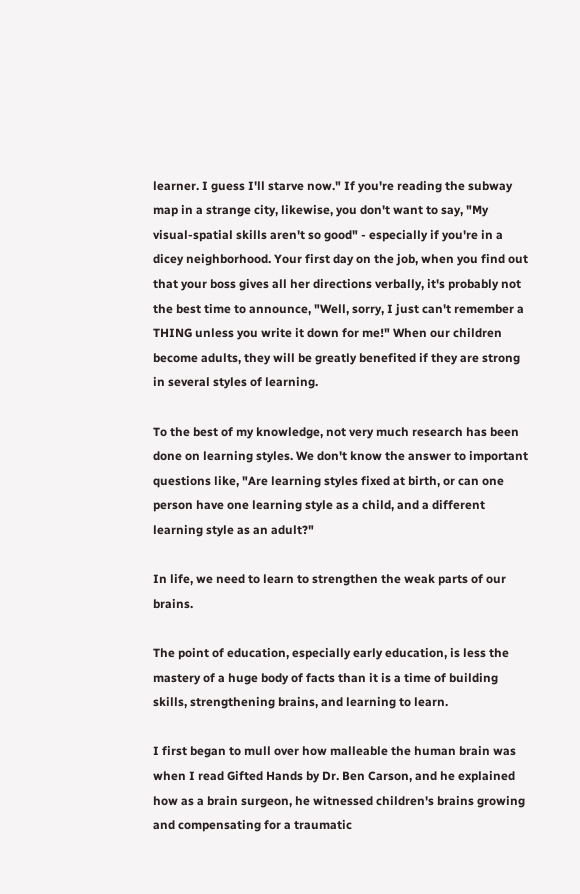learner. I guess I'll starve now." If you're reading the subway map in a strange city, likewise, you don't want to say, "My visual-spatial skills aren't so good" - especially if you're in a dicey neighborhood. Your first day on the job, when you find out that your boss gives all her directions verbally, it's probably not the best time to announce, "Well, sorry, I just can't remember a THING unless you write it down for me!" When our children become adults, they will be greatly benefited if they are strong in several styles of learning.

To the best of my knowledge, not very much research has been done on learning styles. We don't know the answer to important questions like, "Are learning styles fixed at birth, or can one person have one learning style as a child, and a different learning style as an adult?"

In life, we need to learn to strengthen the weak parts of our brains.

The point of education, especially early education, is less the mastery of a huge body of facts than it is a time of building skills, strengthening brains, and learning to learn.

I first began to mull over how malleable the human brain was when I read Gifted Hands by Dr. Ben Carson, and he explained how as a brain surgeon, he witnessed children's brains growing and compensating for a traumatic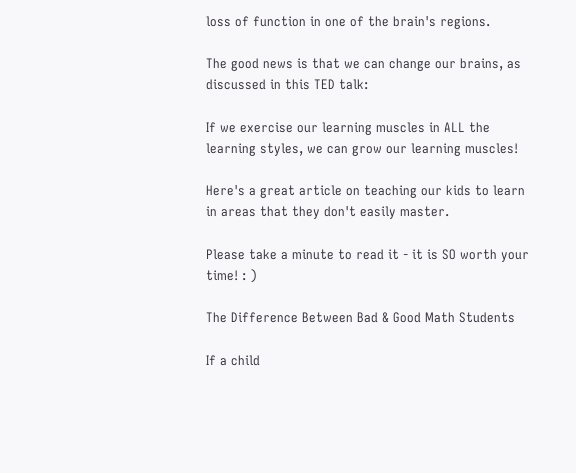loss of function in one of the brain's regions.

The good news is that we can change our brains, as discussed in this TED talk:

If we exercise our learning muscles in ALL the learning styles, we can grow our learning muscles!

Here's a great article on teaching our kids to learn in areas that they don't easily master.

Please take a minute to read it - it is SO worth your time! : )

The Difference Between Bad & Good Math Students

If a child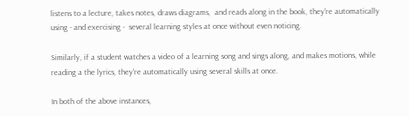listens to a lecture, takes notes, draws diagrams,  and reads along in the book, they're automatically using - and exercising -  several learning styles at once without even noticing.

Similarly, if a student watches a video of a learning song and sings along, and makes motions, while reading a the lyrics, they're automatically using several skills at once.

In both of the above instances,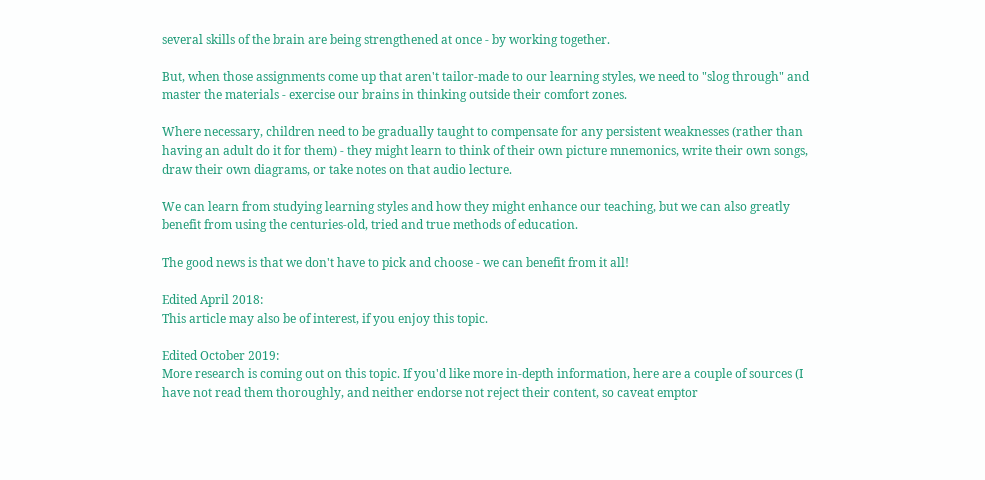several skills of the brain are being strengthened at once - by working together.

But, when those assignments come up that aren't tailor-made to our learning styles, we need to "slog through" and master the materials - exercise our brains in thinking outside their comfort zones.

Where necessary, children need to be gradually taught to compensate for any persistent weaknesses (rather than having an adult do it for them) - they might learn to think of their own picture mnemonics, write their own songs, draw their own diagrams, or take notes on that audio lecture.

We can learn from studying learning styles and how they might enhance our teaching, but we can also greatly benefit from using the centuries-old, tried and true methods of education.

The good news is that we don't have to pick and choose - we can benefit from it all!

Edited April 2018:
This article may also be of interest, if you enjoy this topic.

Edited October 2019:
More research is coming out on this topic. If you'd like more in-depth information, here are a couple of sources (I have not read them thoroughly, and neither endorse not reject their content, so caveat emptor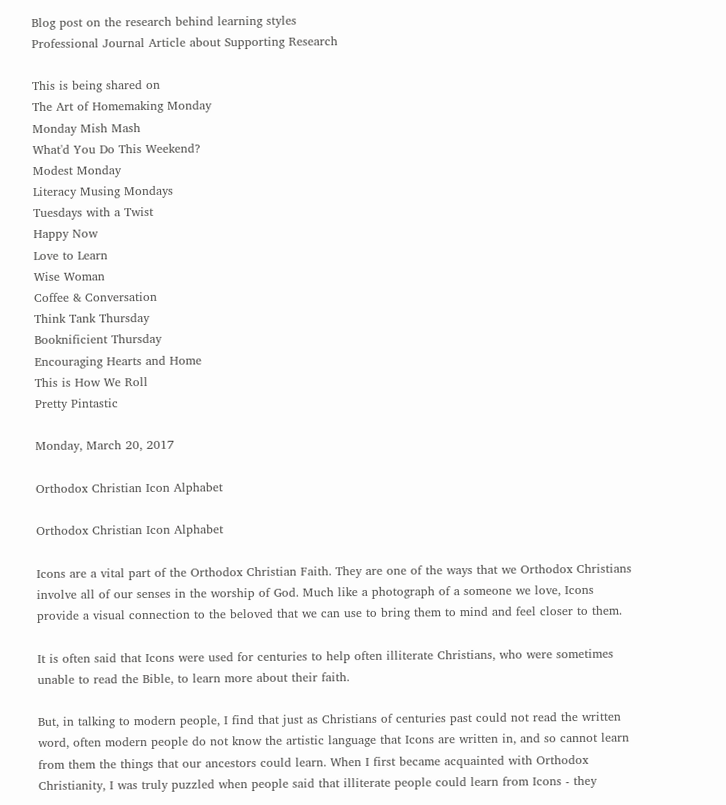Blog post on the research behind learning styles
Professional Journal Article about Supporting Research

This is being shared on
The Art of Homemaking Monday
Monday Mish Mash
What'd You Do This Weekend?
Modest Monday
Literacy Musing Mondays
Tuesdays with a Twist
Happy Now
Love to Learn
Wise Woman
Coffee & Conversation
Think Tank Thursday
Booknificient Thursday
Encouraging Hearts and Home
This is How We Roll
Pretty Pintastic

Monday, March 20, 2017

Orthodox Christian Icon Alphabet

Orthodox Christian Icon Alphabet

Icons are a vital part of the Orthodox Christian Faith. They are one of the ways that we Orthodox Christians involve all of our senses in the worship of God. Much like a photograph of a someone we love, Icons provide a visual connection to the beloved that we can use to bring them to mind and feel closer to them.

It is often said that Icons were used for centuries to help often illiterate Christians, who were sometimes unable to read the Bible, to learn more about their faith.

But, in talking to modern people, I find that just as Christians of centuries past could not read the written word, often modern people do not know the artistic language that Icons are written in, and so cannot learn from them the things that our ancestors could learn. When I first became acquainted with Orthodox Christianity, I was truly puzzled when people said that illiterate people could learn from Icons - they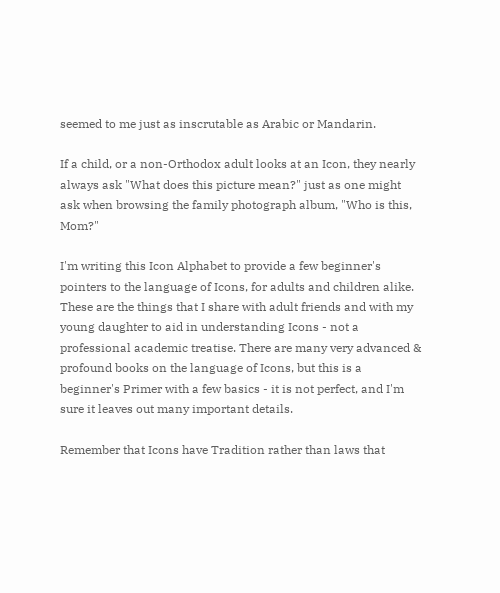seemed to me just as inscrutable as Arabic or Mandarin.

If a child, or a non-Orthodox adult looks at an Icon, they nearly always ask "What does this picture mean?" just as one might ask when browsing the family photograph album, "Who is this, Mom?"

I'm writing this Icon Alphabet to provide a few beginner's pointers to the language of Icons, for adults and children alike. These are the things that I share with adult friends and with my young daughter to aid in understanding Icons - not a professional academic treatise. There are many very advanced & profound books on the language of Icons, but this is a beginner's Primer with a few basics - it is not perfect, and I'm sure it leaves out many important details.

Remember that Icons have Tradition rather than laws that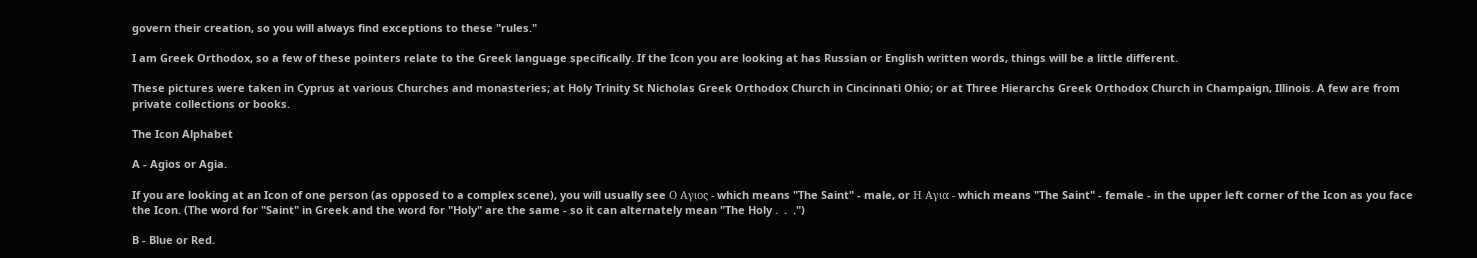govern their creation, so you will always find exceptions to these "rules."

I am Greek Orthodox, so a few of these pointers relate to the Greek language specifically. If the Icon you are looking at has Russian or English written words, things will be a little different.

These pictures were taken in Cyprus at various Churches and monasteries; at Holy Trinity St Nicholas Greek Orthodox Church in Cincinnati Ohio; or at Three Hierarchs Greek Orthodox Church in Champaign, Illinois. A few are from private collections or books.

The Icon Alphabet

A - Agios or Agia.

If you are looking at an Icon of one person (as opposed to a complex scene), you will usually see Ο Αγιος - which means "The Saint" - male, or Η Αγια - which means "The Saint" - female - in the upper left corner of the Icon as you face the Icon. (The word for "Saint" in Greek and the word for "Holy" are the same - so it can alternately mean "The Holy .  .  .")

B - Blue or Red.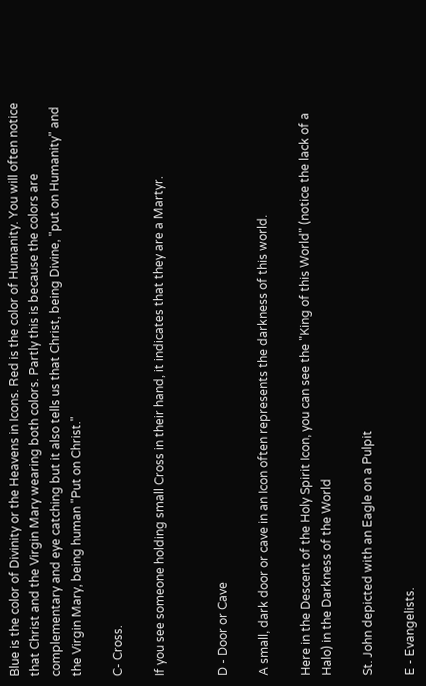Blue is the color of Divinity or the Heavens in Icons. Red is the color of Humanity. You will often notice that Christ and the Virgin Mary wearing both colors. Partly this is because the colors are complementary and eye catching but it also tells us that Christ, being Divine, "put on Humanity" and the Virgin Mary, being human "Put on Christ."

C- Cross.

If you see someone holding small Cross in their hand, it indicates that they are a Martyr.


D - Door or Cave

A small, dark door or cave in an Icon often represents the darkness of this world.

Here in the Descent of the Holy Spirit Icon, you can see the "King of this World" (notice the lack of a Halo) in the Darkness of the World

St. John depicted with an Eagle on a Pulpit

E - Evangelists.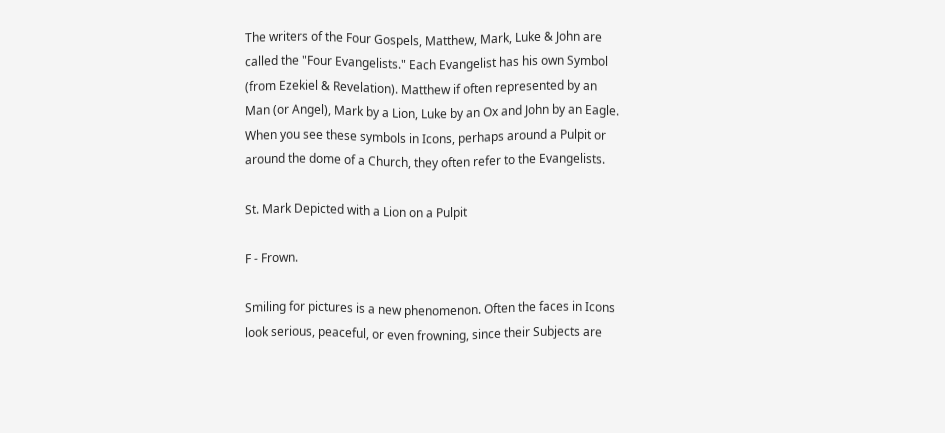The writers of the Four Gospels, Matthew, Mark, Luke & John are called the "Four Evangelists." Each Evangelist has his own Symbol (from Ezekiel & Revelation). Matthew if often represented by an Man (or Angel), Mark by a Lion, Luke by an Ox and John by an Eagle. When you see these symbols in Icons, perhaps around a Pulpit or around the dome of a Church, they often refer to the Evangelists.

St. Mark Depicted with a Lion on a Pulpit

F - Frown.

Smiling for pictures is a new phenomenon. Often the faces in Icons look serious, peaceful, or even frowning, since their Subjects are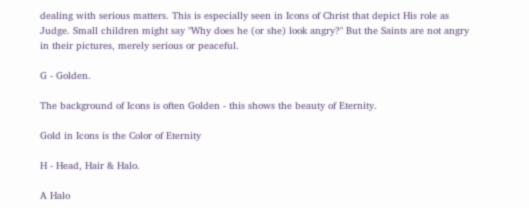dealing with serious matters. This is especially seen in Icons of Christ that depict His role as Judge. Small children might say "Why does he (or she) look angry?" But the Saints are not angry in their pictures, merely serious or peaceful.

G - Golden.

The background of Icons is often Golden - this shows the beauty of Eternity.

Gold in Icons is the Color of Eternity

H - Head, Hair & Halo.

A Halo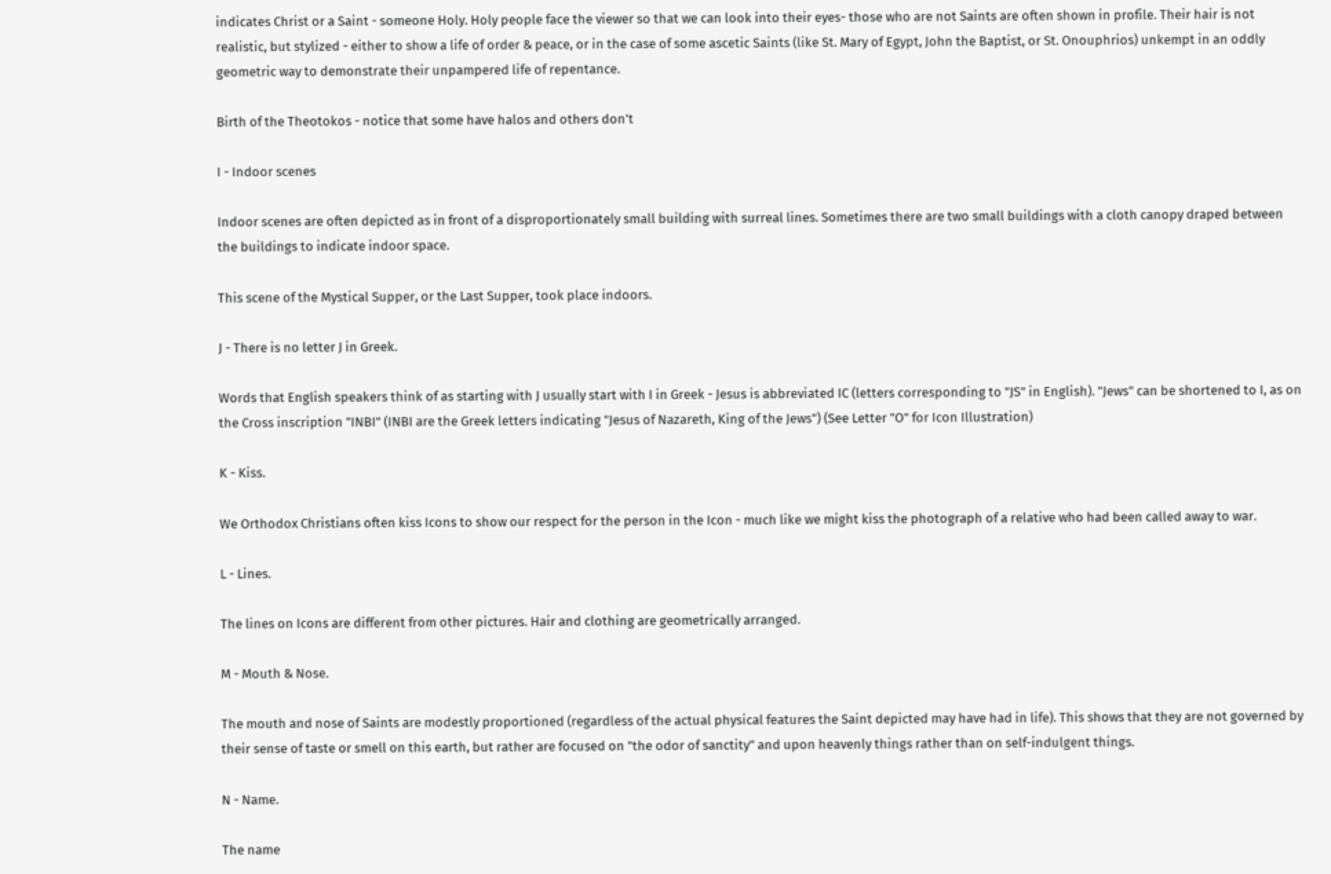indicates Christ or a Saint - someone Holy. Holy people face the viewer so that we can look into their eyes- those who are not Saints are often shown in profile. Their hair is not realistic, but stylized - either to show a life of order & peace, or in the case of some ascetic Saints (like St. Mary of Egypt, John the Baptist, or St. Onouphrios) unkempt in an oddly geometric way to demonstrate their unpampered life of repentance.

Birth of the Theotokos - notice that some have halos and others don't

I - Indoor scenes

Indoor scenes are often depicted as in front of a disproportionately small building with surreal lines. Sometimes there are two small buildings with a cloth canopy draped between the buildings to indicate indoor space.

This scene of the Mystical Supper, or the Last Supper, took place indoors.

J - There is no letter J in Greek.

Words that English speakers think of as starting with J usually start with I in Greek - Jesus is abbreviated IC (letters corresponding to "JS" in English). "Jews" can be shortened to I, as on the Cross inscription "INBI" (INBI are the Greek letters indicating "Jesus of Nazareth, King of the Jews") (See Letter "O" for Icon Illustration)

K - Kiss.

We Orthodox Christians often kiss Icons to show our respect for the person in the Icon - much like we might kiss the photograph of a relative who had been called away to war.

L - Lines.

The lines on Icons are different from other pictures. Hair and clothing are geometrically arranged.

M - Mouth & Nose.

The mouth and nose of Saints are modestly proportioned (regardless of the actual physical features the Saint depicted may have had in life). This shows that they are not governed by their sense of taste or smell on this earth, but rather are focused on "the odor of sanctity" and upon heavenly things rather than on self-indulgent things.

N - Name.

The name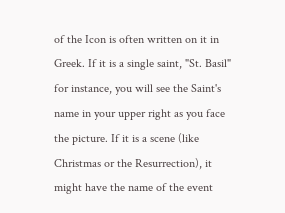of the Icon is often written on it in Greek. If it is a single saint, "St. Basil" for instance, you will see the Saint's name in your upper right as you face the picture. If it is a scene (like Christmas or the Resurrection), it might have the name of the event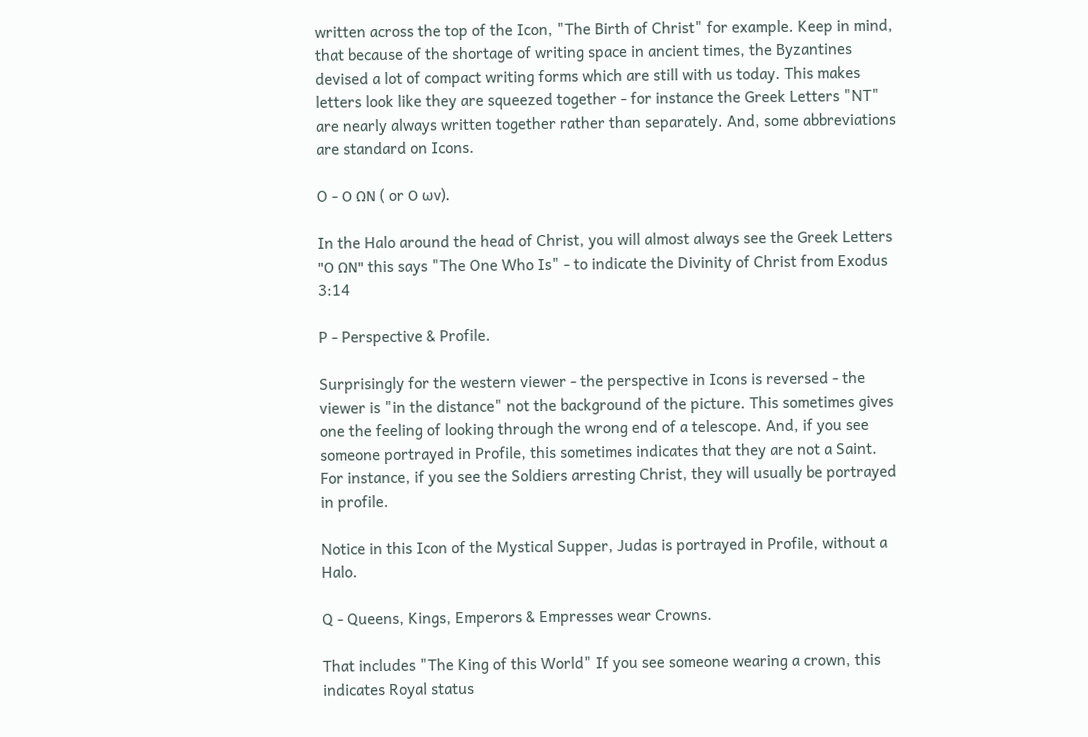written across the top of the Icon, "The Birth of Christ" for example. Keep in mind, that because of the shortage of writing space in ancient times, the Byzantines devised a lot of compact writing forms which are still with us today. This makes letters look like they are squeezed together - for instance the Greek Letters "NT" are nearly always written together rather than separately. And, some abbreviations are standard on Icons.

O - Ο ΩΝ ( or Ο ων).

In the Halo around the head of Christ, you will almost always see the Greek Letters "Ο ΩΝ" this says "The One Who Is" - to indicate the Divinity of Christ from Exodus 3:14

P - Perspective & Profile.

Surprisingly for the western viewer - the perspective in Icons is reversed - the viewer is "in the distance" not the background of the picture. This sometimes gives one the feeling of looking through the wrong end of a telescope. And, if you see someone portrayed in Profile, this sometimes indicates that they are not a Saint. For instance, if you see the Soldiers arresting Christ, they will usually be portrayed in profile.

Notice in this Icon of the Mystical Supper, Judas is portrayed in Profile, without a Halo.

Q - Queens, Kings, Emperors & Empresses wear Crowns.

That includes "The King of this World" If you see someone wearing a crown, this indicates Royal status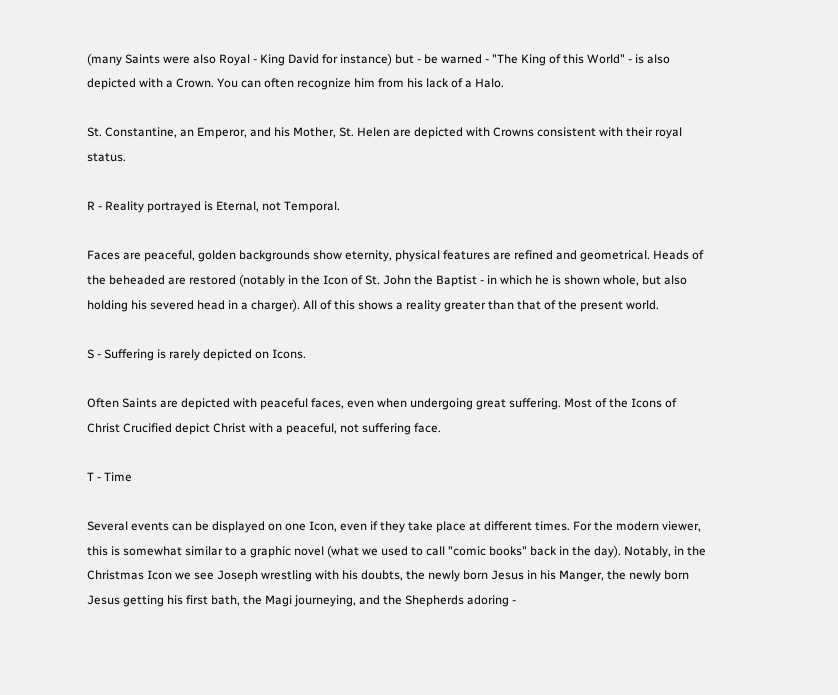(many Saints were also Royal - King David for instance) but - be warned - "The King of this World" - is also depicted with a Crown. You can often recognize him from his lack of a Halo.

St. Constantine, an Emperor, and his Mother, St. Helen are depicted with Crowns consistent with their royal status.

R - Reality portrayed is Eternal, not Temporal.

Faces are peaceful, golden backgrounds show eternity, physical features are refined and geometrical. Heads of the beheaded are restored (notably in the Icon of St. John the Baptist - in which he is shown whole, but also holding his severed head in a charger). All of this shows a reality greater than that of the present world.

S - Suffering is rarely depicted on Icons.

Often Saints are depicted with peaceful faces, even when undergoing great suffering. Most of the Icons of Christ Crucified depict Christ with a peaceful, not suffering face.

T - Time

Several events can be displayed on one Icon, even if they take place at different times. For the modern viewer, this is somewhat similar to a graphic novel (what we used to call "comic books" back in the day). Notably, in the Christmas Icon we see Joseph wrestling with his doubts, the newly born Jesus in his Manger, the newly born Jesus getting his first bath, the Magi journeying, and the Shepherds adoring -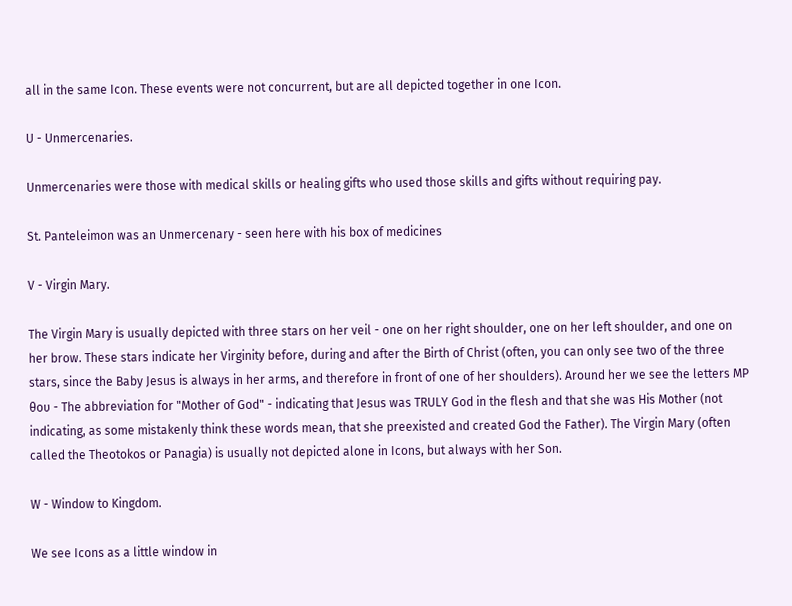all in the same Icon. These events were not concurrent, but are all depicted together in one Icon.

U - Unmercenaries.

Unmercenaries were those with medical skills or healing gifts who used those skills and gifts without requiring pay.

St. Panteleimon was an Unmercenary - seen here with his box of medicines

V - Virgin Mary.

The Virgin Mary is usually depicted with three stars on her veil - one on her right shoulder, one on her left shoulder, and one on her brow. These stars indicate her Virginity before, during and after the Birth of Christ (often, you can only see two of the three stars, since the Baby Jesus is always in her arms, and therefore in front of one of her shoulders). Around her we see the letters ΜΡ θου - The abbreviation for "Mother of God" - indicating that Jesus was TRULY God in the flesh and that she was His Mother (not indicating, as some mistakenly think these words mean, that she preexisted and created God the Father). The Virgin Mary (often called the Theotokos or Panagia) is usually not depicted alone in Icons, but always with her Son.

W - Window to Kingdom.

We see Icons as a little window in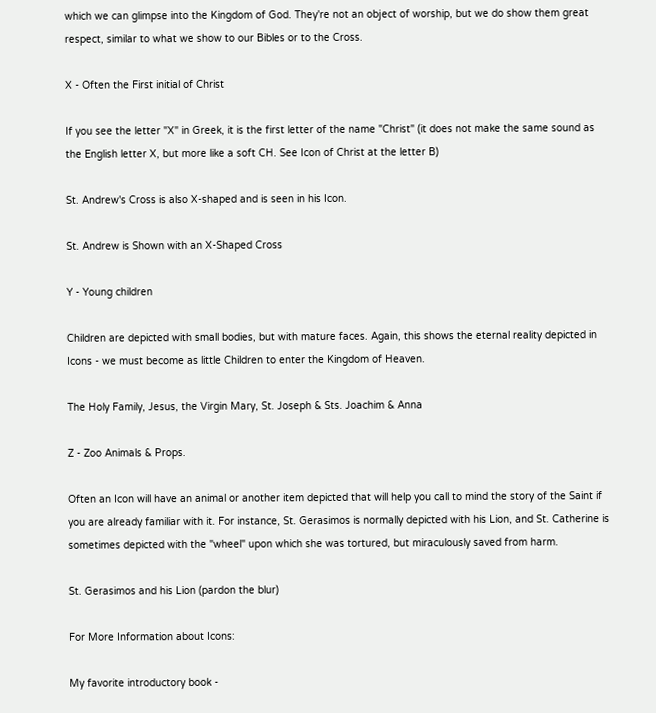which we can glimpse into the Kingdom of God. They're not an object of worship, but we do show them great respect, similar to what we show to our Bibles or to the Cross.

X - Often the First initial of Christ

If you see the letter "X" in Greek, it is the first letter of the name "Christ" (it does not make the same sound as the English letter X, but more like a soft CH. See Icon of Christ at the letter B)

St. Andrew's Cross is also X-shaped and is seen in his Icon.

St. Andrew is Shown with an X-Shaped Cross

Y - Young children

Children are depicted with small bodies, but with mature faces. Again, this shows the eternal reality depicted in Icons - we must become as little Children to enter the Kingdom of Heaven.

The Holy Family, Jesus, the Virgin Mary, St. Joseph & Sts. Joachim & Anna

Z - Zoo Animals & Props.

Often an Icon will have an animal or another item depicted that will help you call to mind the story of the Saint if you are already familiar with it. For instance, St. Gerasimos is normally depicted with his Lion, and St. Catherine is sometimes depicted with the "wheel" upon which she was tortured, but miraculously saved from harm.

St. Gerasimos and his Lion (pardon the blur)

For More Information about Icons:

My favorite introductory book -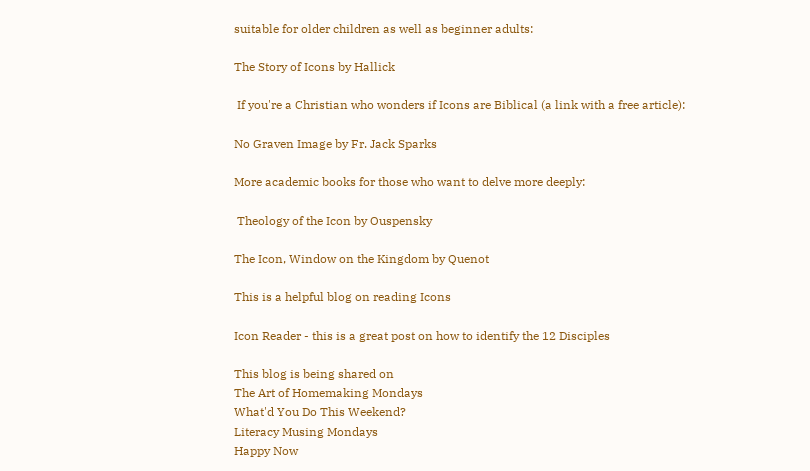suitable for older children as well as beginner adults:

The Story of Icons by Hallick

 If you're a Christian who wonders if Icons are Biblical (a link with a free article):

No Graven Image by Fr. Jack Sparks

More academic books for those who want to delve more deeply:

 Theology of the Icon by Ouspensky

The Icon, Window on the Kingdom by Quenot

This is a helpful blog on reading Icons

Icon Reader - this is a great post on how to identify the 12 Disciples

This blog is being shared on
The Art of Homemaking Mondays
What'd You Do This Weekend?
Literacy Musing Mondays
Happy Now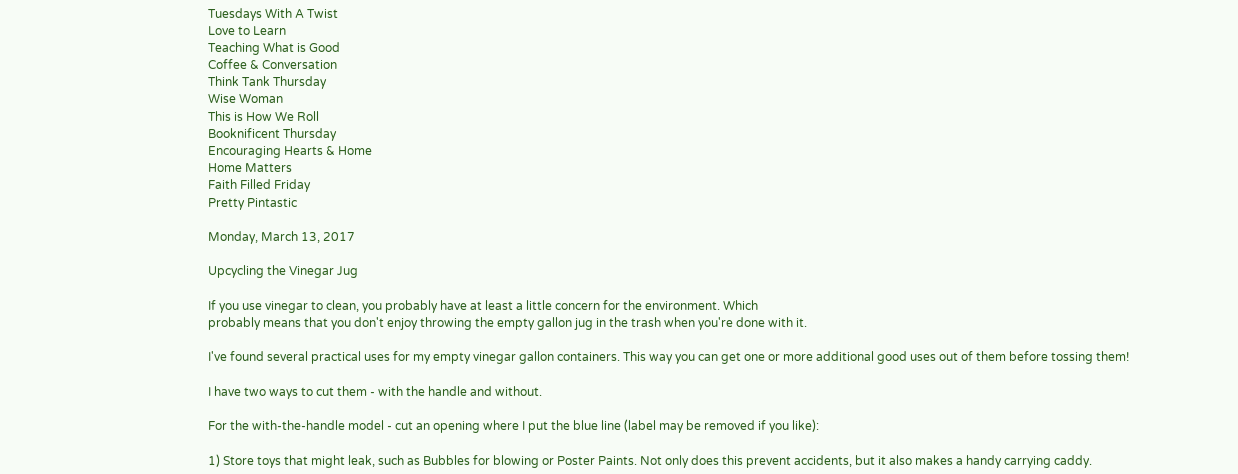Tuesdays With A Twist
Love to Learn
Teaching What is Good
Coffee & Conversation
Think Tank Thursday
Wise Woman
This is How We Roll
Booknificent Thursday
Encouraging Hearts & Home
Home Matters
Faith Filled Friday
Pretty Pintastic

Monday, March 13, 2017

Upcycling the Vinegar Jug

If you use vinegar to clean, you probably have at least a little concern for the environment. Which
probably means that you don't enjoy throwing the empty gallon jug in the trash when you're done with it.

I've found several practical uses for my empty vinegar gallon containers. This way you can get one or more additional good uses out of them before tossing them!

I have two ways to cut them - with the handle and without.

For the with-the-handle model - cut an opening where I put the blue line (label may be removed if you like):

1) Store toys that might leak, such as Bubbles for blowing or Poster Paints. Not only does this prevent accidents, but it also makes a handy carrying caddy.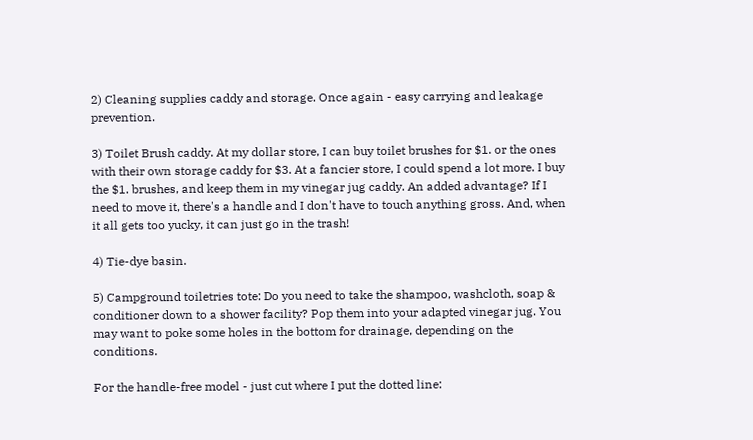2) Cleaning supplies caddy and storage. Once again - easy carrying and leakage prevention.

3) Toilet Brush caddy. At my dollar store, I can buy toilet brushes for $1. or the ones with their own storage caddy for $3. At a fancier store, I could spend a lot more. I buy the $1. brushes, and keep them in my vinegar jug caddy. An added advantage? If I need to move it, there's a handle and I don't have to touch anything gross. And, when it all gets too yucky, it can just go in the trash!

4) Tie-dye basin.

5) Campground toiletries tote: Do you need to take the shampoo, washcloth, soap & conditioner down to a shower facility? Pop them into your adapted vinegar jug. You may want to poke some holes in the bottom for drainage, depending on the conditions.

For the handle-free model - just cut where I put the dotted line: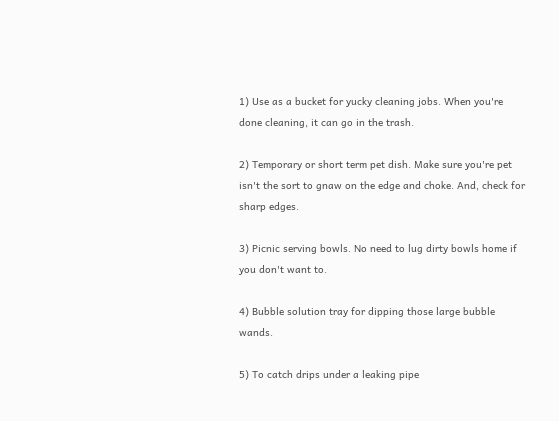1) Use as a bucket for yucky cleaning jobs. When you're done cleaning, it can go in the trash.

2) Temporary or short term pet dish. Make sure you're pet isn't the sort to gnaw on the edge and choke. And, check for sharp edges.

3) Picnic serving bowls. No need to lug dirty bowls home if you don't want to.

4) Bubble solution tray for dipping those large bubble wands.

5) To catch drips under a leaking pipe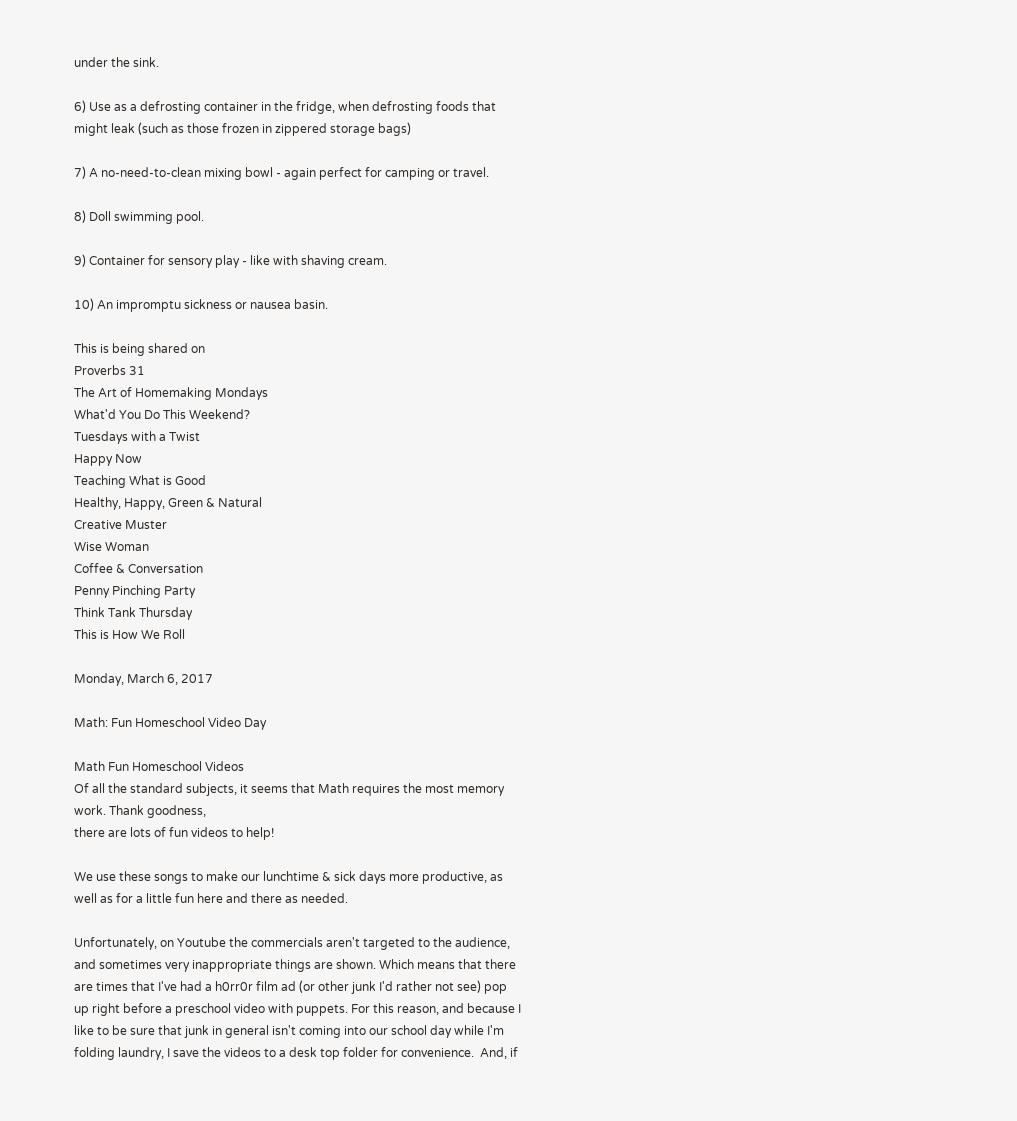under the sink.

6) Use as a defrosting container in the fridge, when defrosting foods that might leak (such as those frozen in zippered storage bags)

7) A no-need-to-clean mixing bowl - again perfect for camping or travel.

8) Doll swimming pool.

9) Container for sensory play - like with shaving cream.

10) An impromptu sickness or nausea basin.

This is being shared on
Proverbs 31
The Art of Homemaking Mondays
What'd You Do This Weekend?
Tuesdays with a Twist
Happy Now
Teaching What is Good
Healthy, Happy, Green & Natural
Creative Muster
Wise Woman
Coffee & Conversation
Penny Pinching Party
Think Tank Thursday
This is How We Roll

Monday, March 6, 2017

Math: Fun Homeschool Video Day

Math Fun Homeschool Videos
Of all the standard subjects, it seems that Math requires the most memory work. Thank goodness,
there are lots of fun videos to help!

We use these songs to make our lunchtime & sick days more productive, as well as for a little fun here and there as needed.

Unfortunately, on Youtube the commercials aren't targeted to the audience, and sometimes very inappropriate things are shown. Which means that there are times that I've had a h0rr0r film ad (or other junk I'd rather not see) pop up right before a preschool video with puppets. For this reason, and because I like to be sure that junk in general isn't coming into our school day while I'm folding laundry, I save the videos to a desk top folder for convenience.  And, if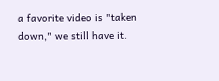a favorite video is "taken down," we still have it.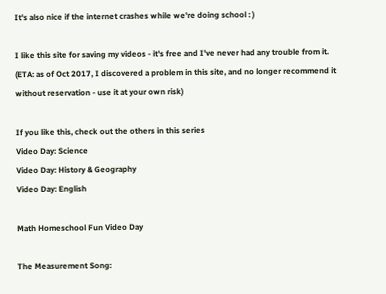It's also nice if the internet crashes while we're doing school : )

I like this site for saving my videos - it's free and I've never had any trouble from it.  (ETA: as of Oct 2017, I discovered a problem in this site, and no longer recommend it without reservation - use it at your own risk)

If you like this, check out the others in this series
Video Day: Science
Video Day: History & Geography
Video Day: English

Math Homeschool Fun Video Day

The Measurement Song: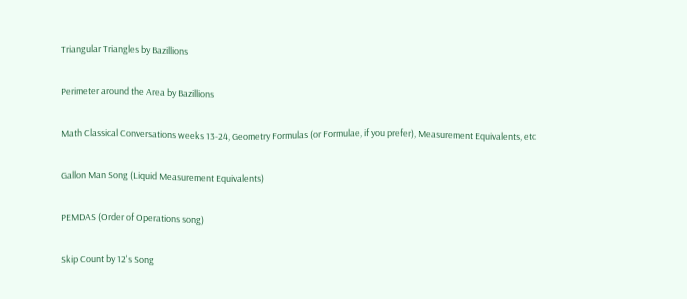Triangular Triangles by Bazillions

Perimeter around the Area by Bazillions

Math Classical Conversations weeks 13-24, Geometry Formulas (or Formulae, if you prefer), Measurement Equivalents, etc

Gallon Man Song (Liquid Measurement Equivalents)

PEMDAS (Order of Operations song)

Skip Count by 12's Song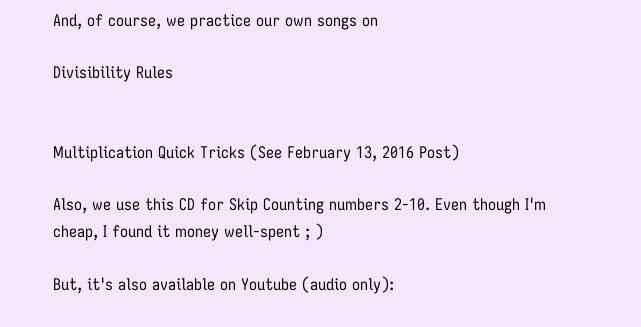And, of course, we practice our own songs on

Divisibility Rules


Multiplication Quick Tricks (See February 13, 2016 Post)

Also, we use this CD for Skip Counting numbers 2-10. Even though I'm cheap, I found it money well-spent ; )

But, it's also available on Youtube (audio only):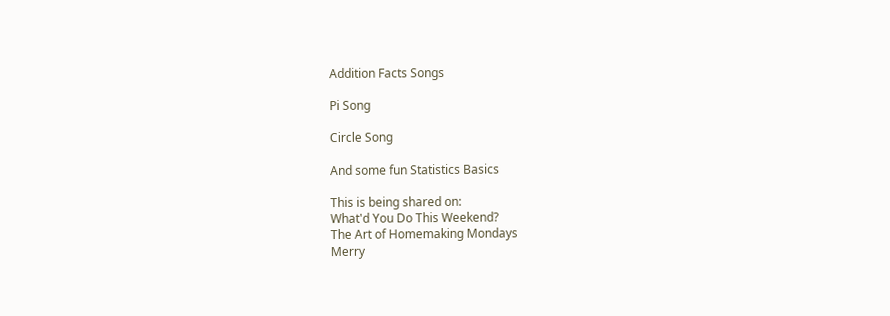Addition Facts Songs

Pi Song

Circle Song

And some fun Statistics Basics

This is being shared on:
What'd You Do This Weekend?
The Art of Homemaking Mondays
Merry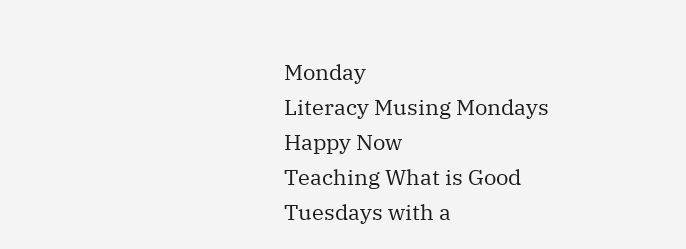Monday
Literacy Musing Mondays
Happy Now
Teaching What is Good
Tuesdays with a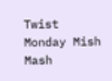Twist
Monday Mish Mash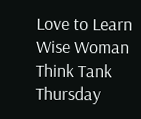Love to Learn
Wise Woman
Think Tank Thursday